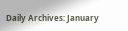Daily Archives: January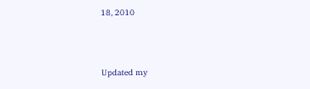18, 2010



Updated my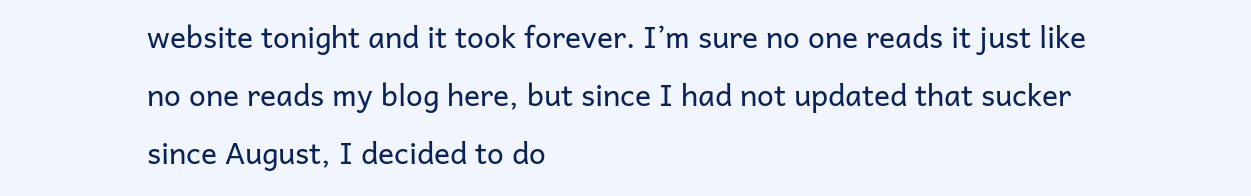website tonight and it took forever. I’m sure no one reads it just like no one reads my blog here, but since I had not updated that sucker since August, I decided to do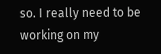so. I really need to be working on my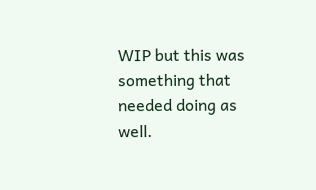WIP but this was something that needed doing as well.